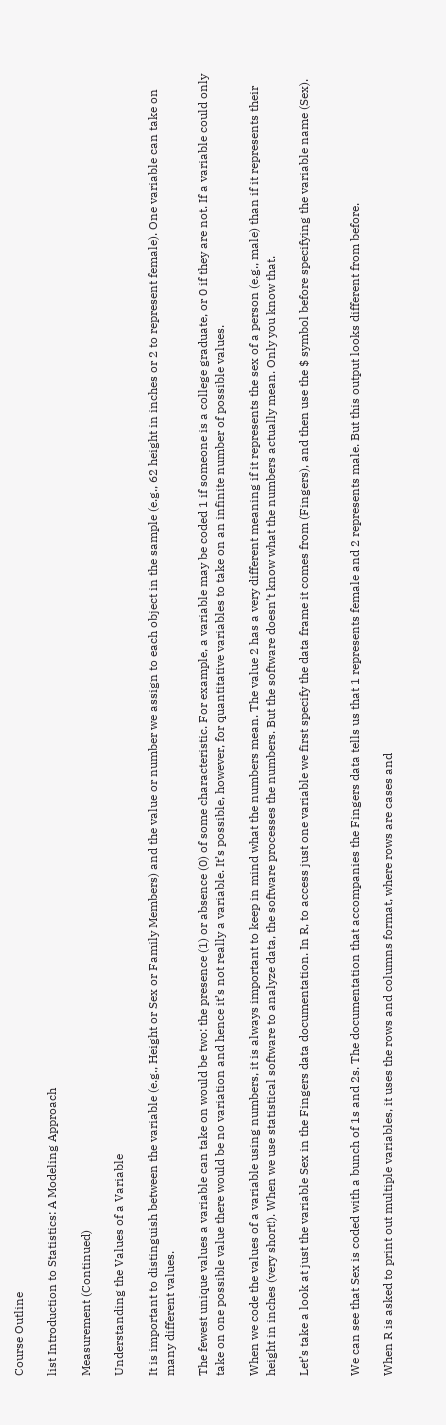Course Outline

list Introduction to Statistics: A Modeling Approach

Measurement (Continued)

Understanding the Values of a Variable

It is important to distinguish between the variable (e.g., Height or Sex or Family Members) and the value or number we assign to each object in the sample (e.g., 62 height in inches or 2 to represent female). One variable can take on many different values.

The fewest unique values a variable can take on would be two: the presence (1) or absence (0) of some characteristic. For example, a variable may be coded 1 if someone is a college graduate, or 0 if they are not. If a variable could only take on one possible value there would be no variation and hence it’s not really a variable. It’s possible, however, for quantitative variables to take on an infinite number of possible values.

When we code the values of a variable using numbers, it is always important to keep in mind what the numbers mean. The value 2 has a very different meaning if it represents the sex of a person (e.g., male) than if it represents their height in inches (very short!). When we use statistical software to analyze data, the software processes the numbers. But the software doesn’t know what the numbers actually mean. Only you know that.

Let’s take a look at just the variable Sex in the Fingers data documentation. In R, to access just one variable we first specify the data frame it comes from (Fingers), and then use the $ symbol before specifying the variable name (Sex).


We can see that Sex is coded with a bunch of 1s and 2s. The documentation that accompanies the Fingers data tells us that 1 represents female and 2 represents male. But this output looks different from before.

When R is asked to print out multiple variables, it uses the rows and columns format, where rows are cases and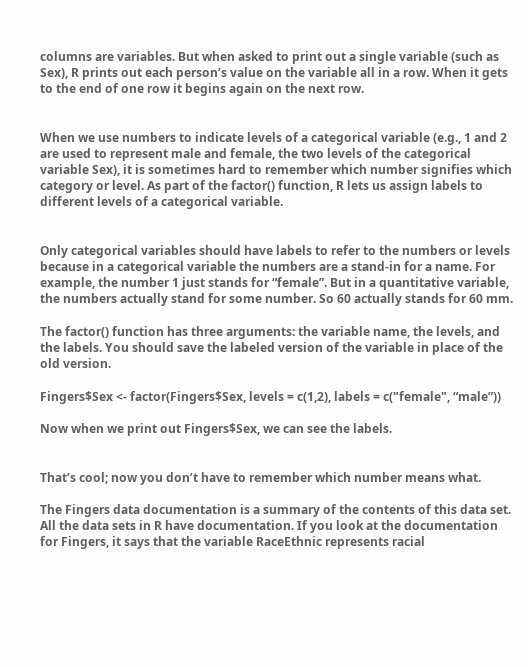columns are variables. But when asked to print out a single variable (such as Sex), R prints out each person’s value on the variable all in a row. When it gets to the end of one row it begins again on the next row.


When we use numbers to indicate levels of a categorical variable (e.g., 1 and 2 are used to represent male and female, the two levels of the categorical variable Sex), it is sometimes hard to remember which number signifies which category or level. As part of the factor() function, R lets us assign labels to different levels of a categorical variable.


Only categorical variables should have labels to refer to the numbers or levels because in a categorical variable the numbers are a stand-in for a name. For example, the number 1 just stands for “female”. But in a quantitative variable, the numbers actually stand for some number. So 60 actually stands for 60 mm.

The factor() function has three arguments: the variable name, the levels, and the labels. You should save the labeled version of the variable in place of the old version.

Fingers$Sex <- factor(Fingers$Sex, levels = c(1,2), labels = c("female", “male”))

Now when we print out Fingers$Sex, we can see the labels.


That’s cool; now you don’t have to remember which number means what.

The Fingers data documentation is a summary of the contents of this data set. All the data sets in R have documentation. If you look at the documentation for Fingers, it says that the variable RaceEthnic represents racial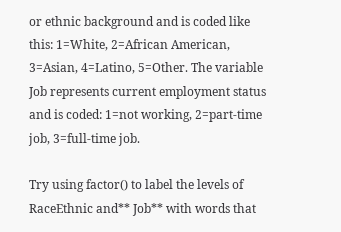or ethnic background and is coded like this: 1=White, 2=African American, 3=Asian, 4=Latino, 5=Other. The variable Job represents current employment status and is coded: 1=not working, 2=part-time job, 3=full-time job.

Try using factor() to label the levels of RaceEthnic and** Job** with words that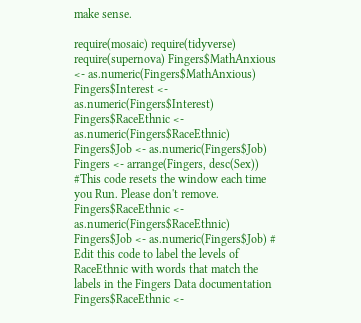make sense.

require(mosaic) require(tidyverse) require(supernova) Fingers$MathAnxious <- as.numeric(Fingers$MathAnxious) Fingers$Interest <- as.numeric(Fingers$Interest) Fingers$RaceEthnic <- as.numeric(Fingers$RaceEthnic) Fingers$Job <- as.numeric(Fingers$Job) Fingers <- arrange(Fingers, desc(Sex)) #This code resets the window each time you Run. Please don't remove. Fingers$RaceEthnic <- as.numeric(Fingers$RaceEthnic) Fingers$Job <- as.numeric(Fingers$Job) # Edit this code to label the levels of RaceEthnic with words that match the labels in the Fingers Data documentation Fingers$RaceEthnic <-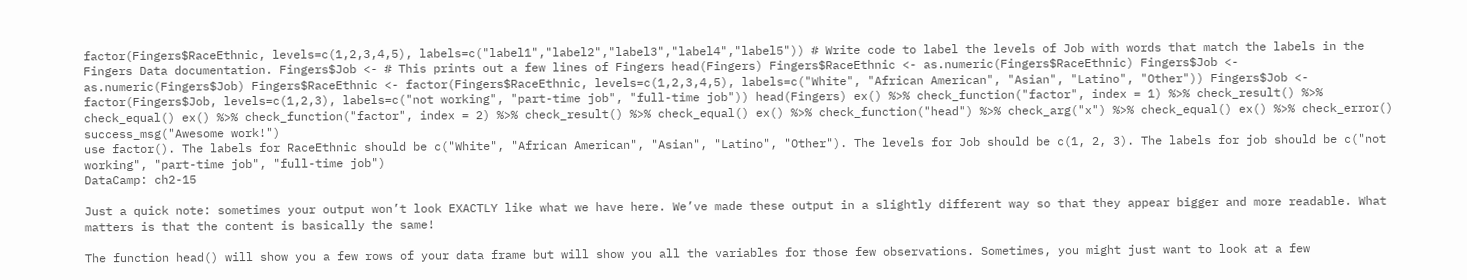factor(Fingers$RaceEthnic, levels=c(1,2,3,4,5), labels=c("label1","label2","label3","label4","label5")) # Write code to label the levels of Job with words that match the labels in the Fingers Data documentation. Fingers$Job <- # This prints out a few lines of Fingers head(Fingers) Fingers$RaceEthnic <- as.numeric(Fingers$RaceEthnic) Fingers$Job <- as.numeric(Fingers$Job) Fingers$RaceEthnic <- factor(Fingers$RaceEthnic, levels=c(1,2,3,4,5), labels=c("White", "African American", "Asian", "Latino", "Other")) Fingers$Job <- factor(Fingers$Job, levels=c(1,2,3), labels=c("not working", "part-time job", "full-time job")) head(Fingers) ex() %>% check_function("factor", index = 1) %>% check_result() %>% check_equal() ex() %>% check_function("factor", index = 2) %>% check_result() %>% check_equal() ex() %>% check_function("head") %>% check_arg("x") %>% check_equal() ex() %>% check_error() success_msg("Awesome work!")
use factor(). The labels for RaceEthnic should be c("White", "African American", "Asian", "Latino", "Other"). The levels for Job should be c(1, 2, 3). The labels for job should be c("not working", "part-time job", "full-time job")
DataCamp: ch2-15

Just a quick note: sometimes your output won’t look EXACTLY like what we have here. We’ve made these output in a slightly different way so that they appear bigger and more readable. What matters is that the content is basically the same!

The function head() will show you a few rows of your data frame but will show you all the variables for those few observations. Sometimes, you might just want to look at a few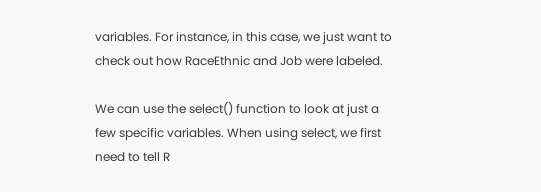variables. For instance, in this case, we just want to check out how RaceEthnic and Job were labeled.

We can use the select() function to look at just a few specific variables. When using select, we first need to tell R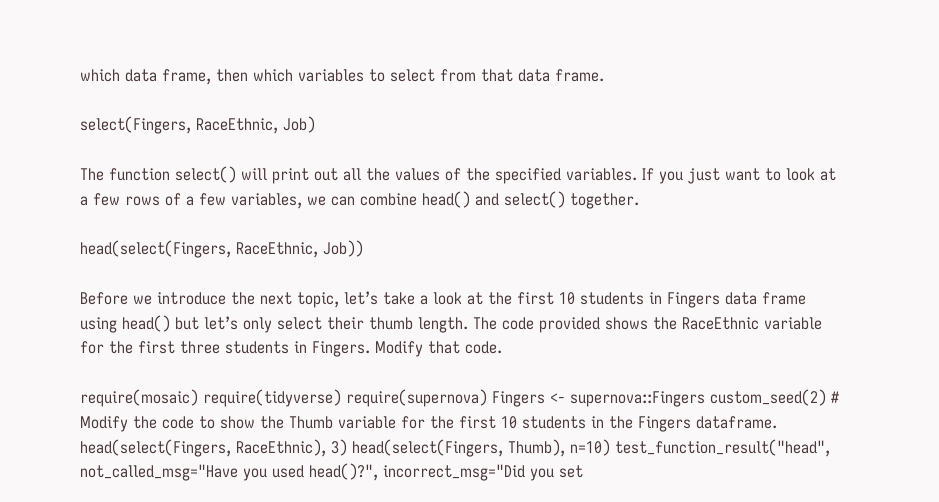which data frame, then which variables to select from that data frame.

select(Fingers, RaceEthnic, Job)

The function select() will print out all the values of the specified variables. If you just want to look at a few rows of a few variables, we can combine head() and select() together.

head(select(Fingers, RaceEthnic, Job))

Before we introduce the next topic, let’s take a look at the first 10 students in Fingers data frame using head() but let’s only select their thumb length. The code provided shows the RaceEthnic variable for the first three students in Fingers. Modify that code.

require(mosaic) require(tidyverse) require(supernova) Fingers <- supernova::Fingers custom_seed(2) # Modify the code to show the Thumb variable for the first 10 students in the Fingers dataframe. head(select(Fingers, RaceEthnic), 3) head(select(Fingers, Thumb), n=10) test_function_result("head", not_called_msg="Have you used head()?", incorrect_msg="Did you set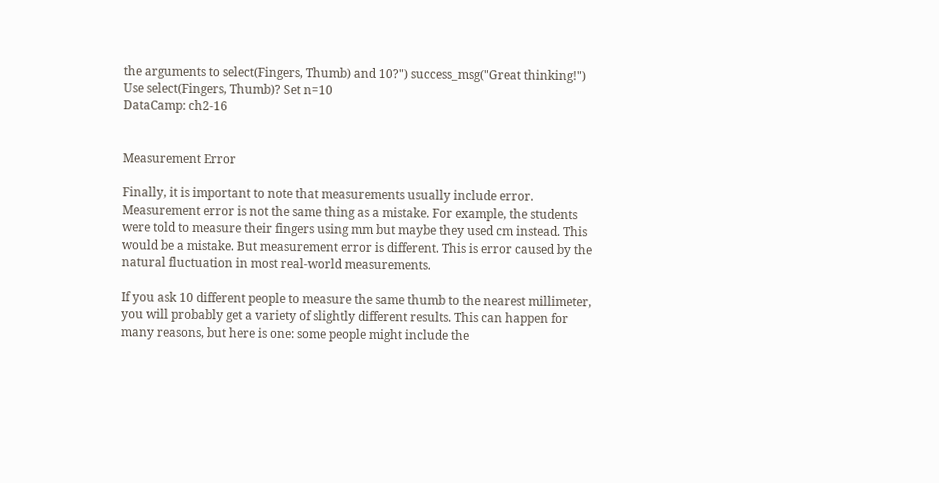the arguments to select(Fingers, Thumb) and 10?") success_msg("Great thinking!")
Use select(Fingers, Thumb)? Set n=10
DataCamp: ch2-16


Measurement Error

Finally, it is important to note that measurements usually include error. Measurement error is not the same thing as a mistake. For example, the students were told to measure their fingers using mm but maybe they used cm instead. This would be a mistake. But measurement error is different. This is error caused by the natural fluctuation in most real-world measurements.

If you ask 10 different people to measure the same thumb to the nearest millimeter, you will probably get a variety of slightly different results. This can happen for many reasons, but here is one: some people might include the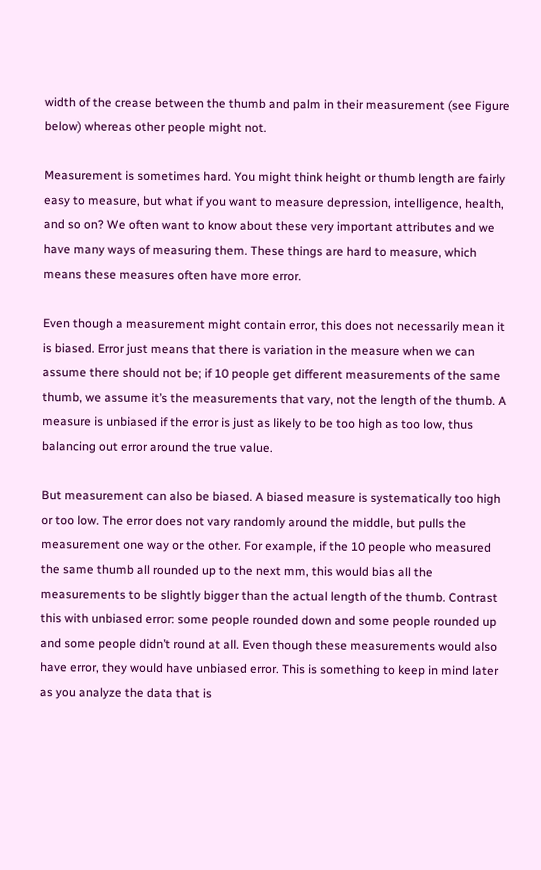width of the crease between the thumb and palm in their measurement (see Figure below) whereas other people might not.

Measurement is sometimes hard. You might think height or thumb length are fairly easy to measure, but what if you want to measure depression, intelligence, health, and so on? We often want to know about these very important attributes and we have many ways of measuring them. These things are hard to measure, which means these measures often have more error.

Even though a measurement might contain error, this does not necessarily mean it is biased. Error just means that there is variation in the measure when we can assume there should not be; if 10 people get different measurements of the same thumb, we assume it’s the measurements that vary, not the length of the thumb. A measure is unbiased if the error is just as likely to be too high as too low, thus balancing out error around the true value.

But measurement can also be biased. A biased measure is systematically too high or too low. The error does not vary randomly around the middle, but pulls the measurement one way or the other. For example, if the 10 people who measured the same thumb all rounded up to the next mm, this would bias all the measurements to be slightly bigger than the actual length of the thumb. Contrast this with unbiased error: some people rounded down and some people rounded up and some people didn’t round at all. Even though these measurements would also have error, they would have unbiased error. This is something to keep in mind later as you analyze the data that is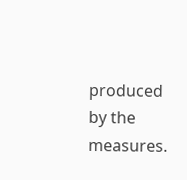produced by the measures.